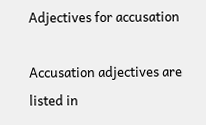Adjectives for accusation

Accusation adjectives are listed in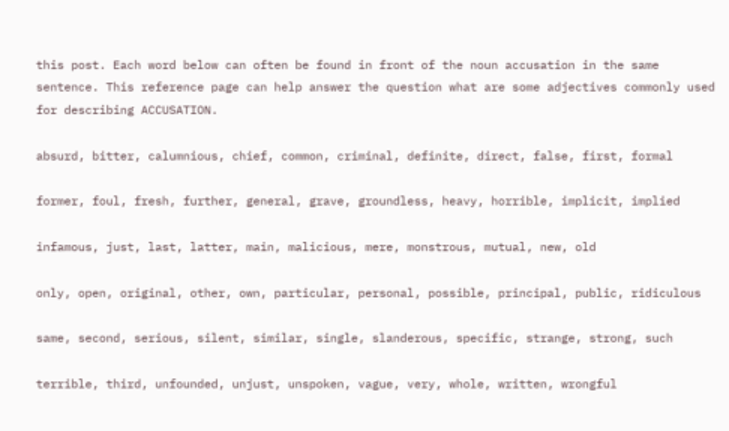this post. Each word below can often be found in front of the noun accusation in the same sentence. This reference page can help answer the question what are some adjectives commonly used for describing ACCUSATION.

absurd, bitter, calumnious, chief, common, criminal, definite, direct, false, first, formal

former, foul, fresh, further, general, grave, groundless, heavy, horrible, implicit, implied

infamous, just, last, latter, main, malicious, mere, monstrous, mutual, new, old

only, open, original, other, own, particular, personal, possible, principal, public, ridiculous

same, second, serious, silent, similar, single, slanderous, specific, strange, strong, such

terrible, third, unfounded, unjust, unspoken, vague, very, whole, written, wrongful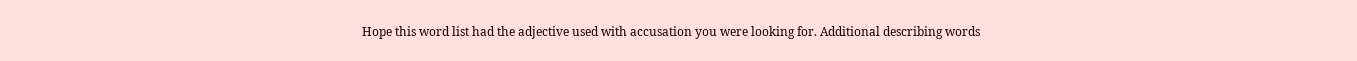Hope this word list had the adjective used with accusation you were looking for. Additional describing words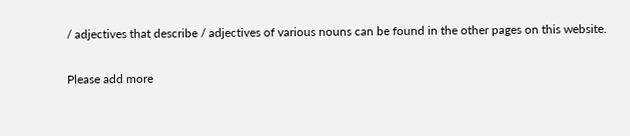/ adjectives that describe / adjectives of various nouns can be found in the other pages on this website.

Please add more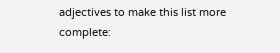adjectives to make this list more complete: